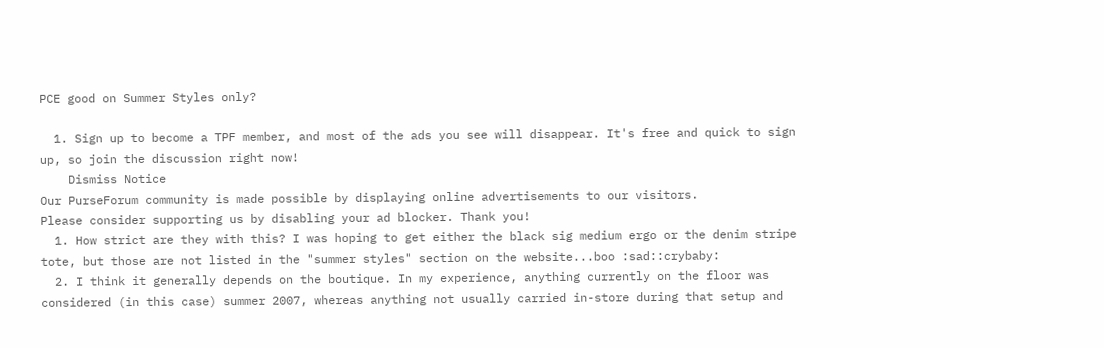PCE good on Summer Styles only?

  1. Sign up to become a TPF member, and most of the ads you see will disappear. It's free and quick to sign up, so join the discussion right now!
    Dismiss Notice
Our PurseForum community is made possible by displaying online advertisements to our visitors.
Please consider supporting us by disabling your ad blocker. Thank you!
  1. How strict are they with this? I was hoping to get either the black sig medium ergo or the denim stripe tote, but those are not listed in the "summer styles" section on the website...boo :sad::crybaby:
  2. I think it generally depends on the boutique. In my experience, anything currently on the floor was considered (in this case) summer 2007, whereas anything not usually carried in-store during that setup and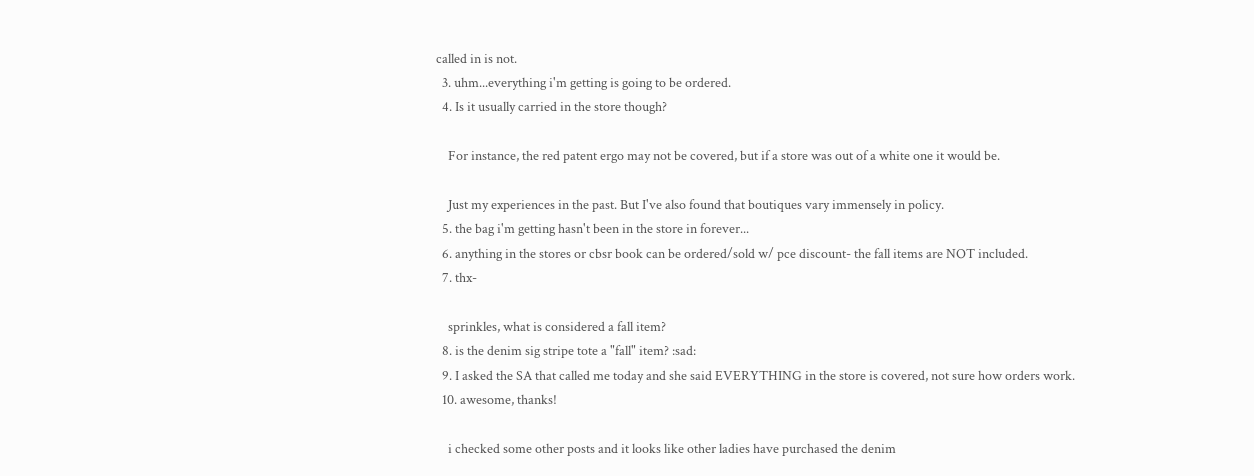called in is not.
  3. uhm...everything i'm getting is going to be ordered.
  4. Is it usually carried in the store though?

    For instance, the red patent ergo may not be covered, but if a store was out of a white one it would be.

    Just my experiences in the past. But I've also found that boutiques vary immensely in policy.
  5. the bag i'm getting hasn't been in the store in forever...
  6. anything in the stores or cbsr book can be ordered/sold w/ pce discount- the fall items are NOT included.
  7. thx-

    sprinkles, what is considered a fall item?
  8. is the denim sig stripe tote a "fall" item? :sad:
  9. I asked the SA that called me today and she said EVERYTHING in the store is covered, not sure how orders work.
  10. awesome, thanks!

    i checked some other posts and it looks like other ladies have purchased the denim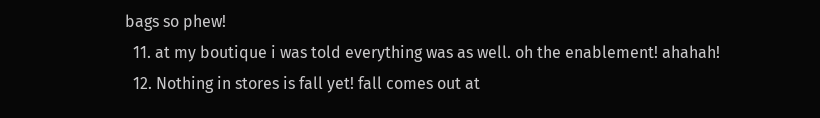bags so phew!
  11. at my boutique i was told everything was as well. oh the enablement! ahahah!
  12. Nothing in stores is fall yet! fall comes out at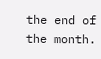the end of the month.